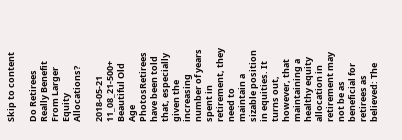Skip to content

Do Retirees Really Benefit From Larger Equity Allocations?

2018-05-21 11_08_21-500+ Beautiful Old Age PhotosRetirees have been told that, especially given the increasing number of years spent in retirement, they need to maintain a sizable position in equities. It turns out, however, that maintaining a healthy equity allocation in retirement may not be as beneficial for retirees as believed: The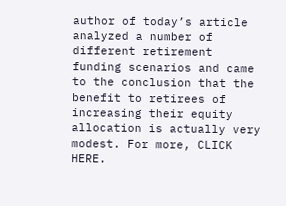author of today’s article analyzed a number of different retirement funding scenarios and came to the conclusion that the benefit to retirees of increasing their equity allocation is actually very modest. For more, CLICK HERE.